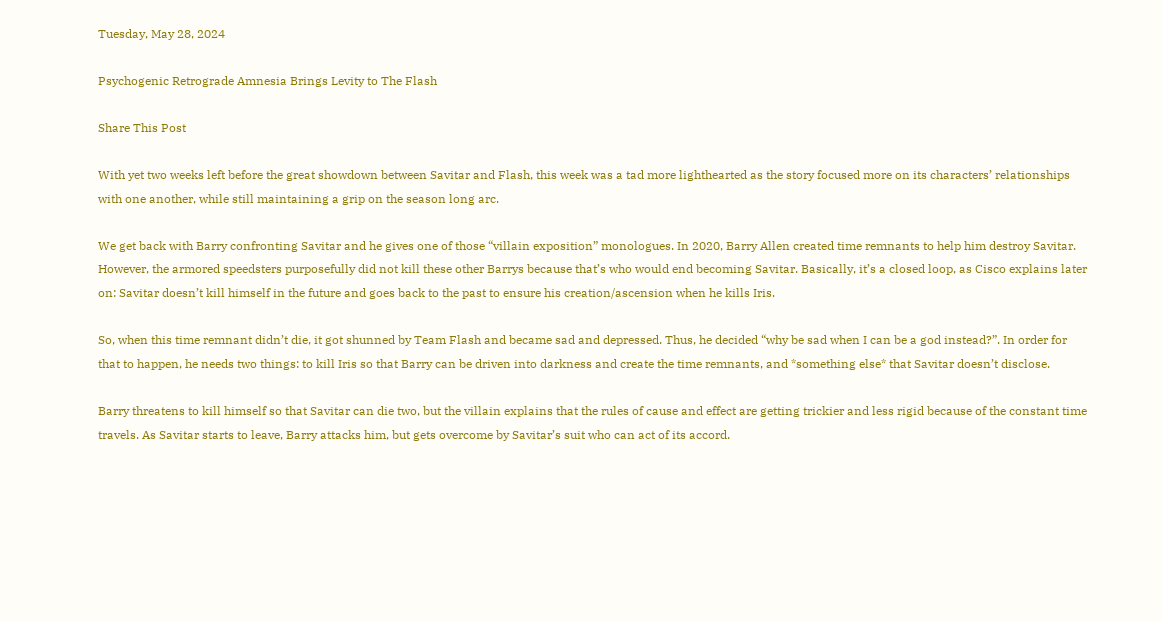Tuesday, May 28, 2024

Psychogenic Retrograde Amnesia Brings Levity to The Flash

Share This Post

With yet two weeks left before the great showdown between Savitar and Flash, this week was a tad more lighthearted as the story focused more on its characters’ relationships with one another, while still maintaining a grip on the season long arc.

We get back with Barry confronting Savitar and he gives one of those “villain exposition” monologues. In 2020, Barry Allen created time remnants to help him destroy Savitar. However, the armored speedsters purposefully did not kill these other Barrys because that’s who would end becoming Savitar. Basically, it’s a closed loop, as Cisco explains later on: Savitar doesn’t kill himself in the future and goes back to the past to ensure his creation/ascension when he kills Iris.

So, when this time remnant didn’t die, it got shunned by Team Flash and became sad and depressed. Thus, he decided “why be sad when I can be a god instead?”. In order for that to happen, he needs two things: to kill Iris so that Barry can be driven into darkness and create the time remnants, and *something else* that Savitar doesn’t disclose.

Barry threatens to kill himself so that Savitar can die two, but the villain explains that the rules of cause and effect are getting trickier and less rigid because of the constant time travels. As Savitar starts to leave, Barry attacks him, but gets overcome by Savitar’s suit who can act of its accord.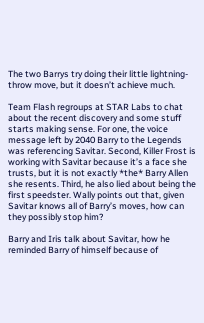The two Barrys try doing their little lightning-throw move, but it doesn’t achieve much.

Team Flash regroups at STAR Labs to chat about the recent discovery and some stuff starts making sense. For one, the voice message left by 2040 Barry to the Legends was referencing Savitar. Second, Killer Frost is working with Savitar because it’s a face she trusts, but it is not exactly *the* Barry Allen she resents. Third, he also lied about being the first speedster. Wally points out that, given Savitar knows all of Barry’s moves, how can they possibly stop him?

Barry and Iris talk about Savitar, how he reminded Barry of himself because of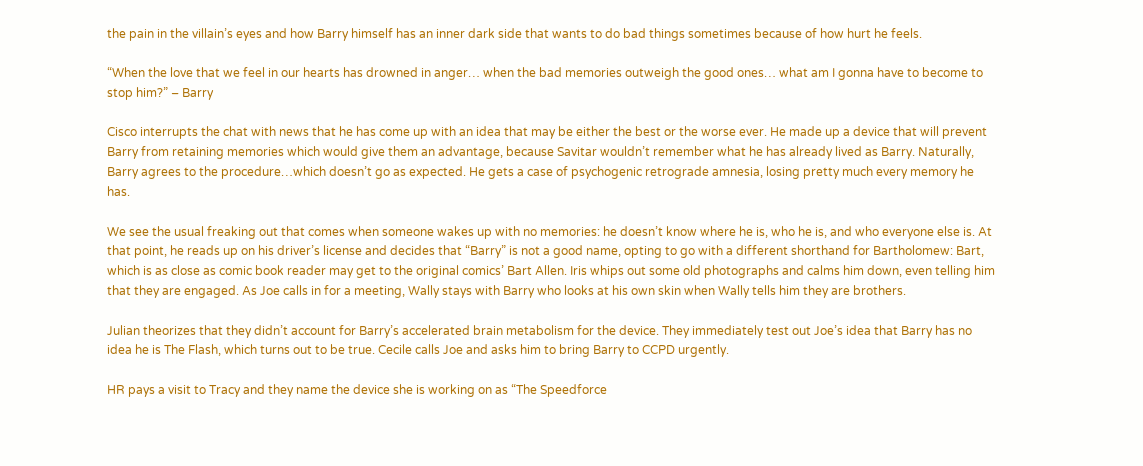the pain in the villain’s eyes and how Barry himself has an inner dark side that wants to do bad things sometimes because of how hurt he feels.

“When the love that we feel in our hearts has drowned in anger… when the bad memories outweigh the good ones… what am I gonna have to become to stop him?” – Barry

Cisco interrupts the chat with news that he has come up with an idea that may be either the best or the worse ever. He made up a device that will prevent Barry from retaining memories which would give them an advantage, because Savitar wouldn’t remember what he has already lived as Barry. Naturally, Barry agrees to the procedure…which doesn’t go as expected. He gets a case of psychogenic retrograde amnesia, losing pretty much every memory he has.

We see the usual freaking out that comes when someone wakes up with no memories: he doesn’t know where he is, who he is, and who everyone else is. At that point, he reads up on his driver’s license and decides that “Barry” is not a good name, opting to go with a different shorthand for Bartholomew: Bart, which is as close as comic book reader may get to the original comics’ Bart Allen. Iris whips out some old photographs and calms him down, even telling him that they are engaged. As Joe calls in for a meeting, Wally stays with Barry who looks at his own skin when Wally tells him they are brothers.

Julian theorizes that they didn’t account for Barry’s accelerated brain metabolism for the device. They immediately test out Joe’s idea that Barry has no idea he is The Flash, which turns out to be true. Cecile calls Joe and asks him to bring Barry to CCPD urgently.

HR pays a visit to Tracy and they name the device she is working on as “The Speedforce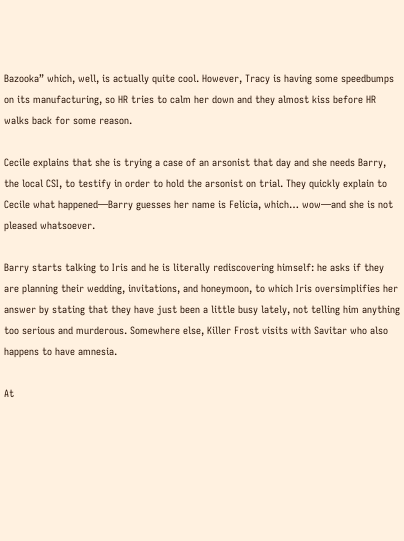Bazooka” which, well, is actually quite cool. However, Tracy is having some speedbumps on its manufacturing, so HR tries to calm her down and they almost kiss before HR walks back for some reason.

Cecile explains that she is trying a case of an arsonist that day and she needs Barry, the local CSI, to testify in order to hold the arsonist on trial. They quickly explain to Cecile what happened—Barry guesses her name is Felicia, which… wow—and she is not pleased whatsoever.

Barry starts talking to Iris and he is literally rediscovering himself: he asks if they are planning their wedding, invitations, and honeymoon, to which Iris oversimplifies her answer by stating that they have just been a little busy lately, not telling him anything too serious and murderous. Somewhere else, Killer Frost visits with Savitar who also happens to have amnesia.

At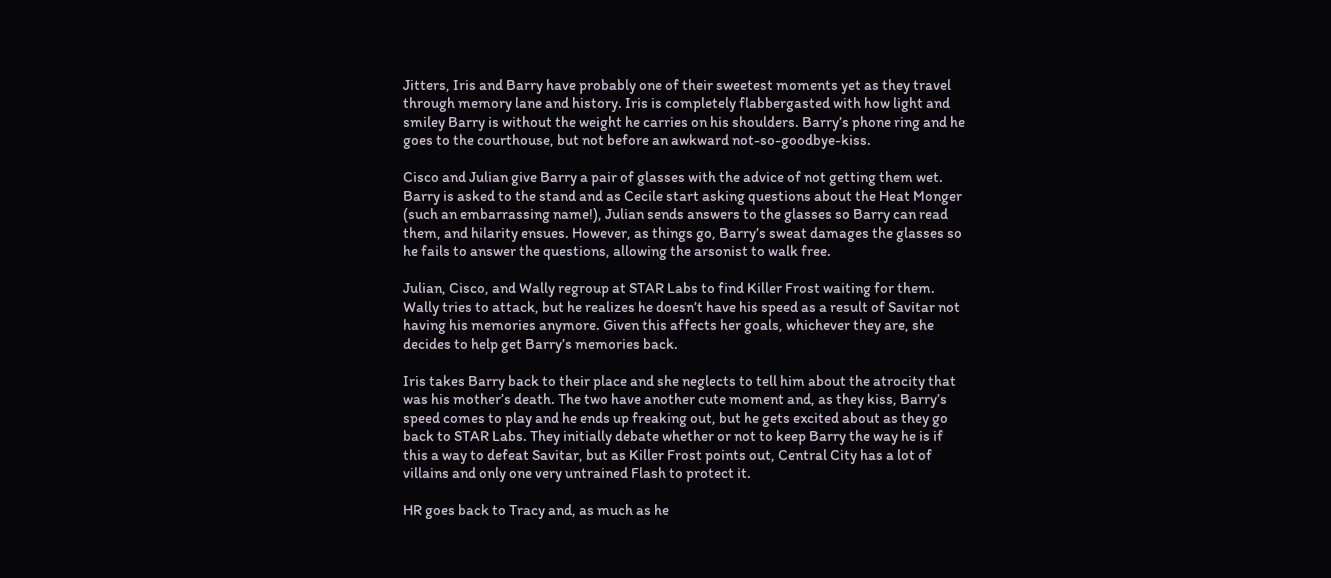Jitters, Iris and Barry have probably one of their sweetest moments yet as they travel through memory lane and history. Iris is completely flabbergasted with how light and smiley Barry is without the weight he carries on his shoulders. Barry’s phone ring and he goes to the courthouse, but not before an awkward not-so-goodbye-kiss.

Cisco and Julian give Barry a pair of glasses with the advice of not getting them wet. Barry is asked to the stand and as Cecile start asking questions about the Heat Monger (such an embarrassing name!), Julian sends answers to the glasses so Barry can read them, and hilarity ensues. However, as things go, Barry’s sweat damages the glasses so he fails to answer the questions, allowing the arsonist to walk free.

Julian, Cisco, and Wally regroup at STAR Labs to find Killer Frost waiting for them. Wally tries to attack, but he realizes he doesn’t have his speed as a result of Savitar not having his memories anymore. Given this affects her goals, whichever they are, she decides to help get Barry’s memories back.

Iris takes Barry back to their place and she neglects to tell him about the atrocity that was his mother’s death. The two have another cute moment and, as they kiss, Barry’s speed comes to play and he ends up freaking out, but he gets excited about as they go back to STAR Labs. They initially debate whether or not to keep Barry the way he is if this a way to defeat Savitar, but as Killer Frost points out, Central City has a lot of villains and only one very untrained Flash to protect it.

HR goes back to Tracy and, as much as he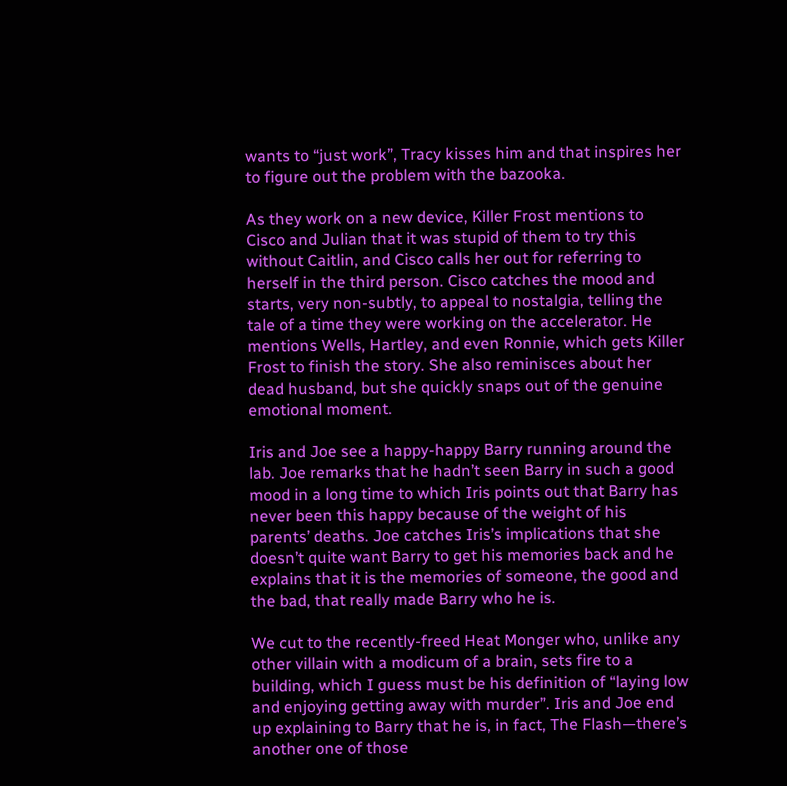wants to “just work”, Tracy kisses him and that inspires her to figure out the problem with the bazooka.

As they work on a new device, Killer Frost mentions to Cisco and Julian that it was stupid of them to try this without Caitlin, and Cisco calls her out for referring to herself in the third person. Cisco catches the mood and starts, very non-subtly, to appeal to nostalgia, telling the tale of a time they were working on the accelerator. He mentions Wells, Hartley, and even Ronnie, which gets Killer Frost to finish the story. She also reminisces about her dead husband, but she quickly snaps out of the genuine emotional moment.

Iris and Joe see a happy-happy Barry running around the lab. Joe remarks that he hadn’t seen Barry in such a good mood in a long time to which Iris points out that Barry has never been this happy because of the weight of his parents’ deaths. Joe catches Iris’s implications that she doesn’t quite want Barry to get his memories back and he explains that it is the memories of someone, the good and the bad, that really made Barry who he is.

We cut to the recently-freed Heat Monger who, unlike any other villain with a modicum of a brain, sets fire to a building, which I guess must be his definition of “laying low and enjoying getting away with murder”. Iris and Joe end up explaining to Barry that he is, in fact, The Flash—there’s another one of those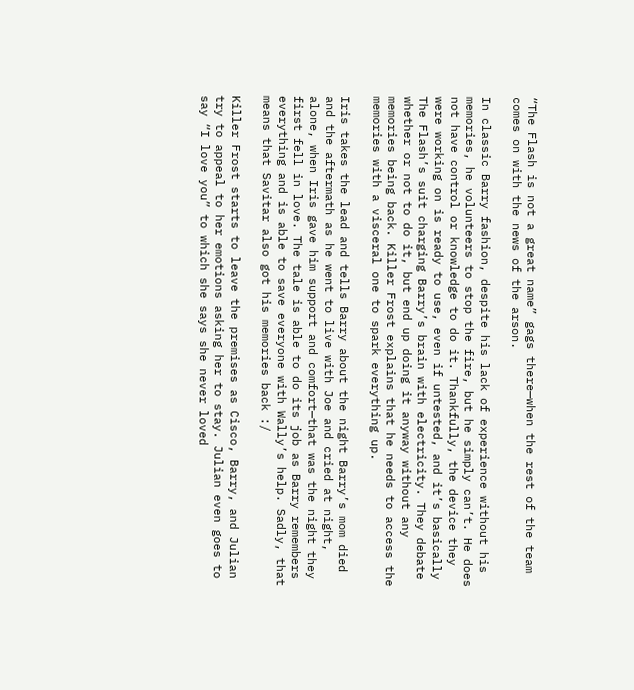“The Flash is not a great name” gags there—when the rest of the team comes on with the news of the arson.

In classic Barry fashion, despite his lack of experience without his memories, he volunteers to stop the fire, but he simply can’t. He does not have control or knowledge to do it. Thankfully, the device they were working on is ready to use, even if untested, and it’s basically The Flash’s suit charging Barry’s brain with electricity. They debate whether or not to do it, but end up doing it anyway without any memories being back. Killer Frost explains that he needs to access the memories with a visceral one to spark everything up.

Iris takes the lead and tells Barry about the night Barry’s mom died and the aftermath as he went to live with Joe and cried at night, alone, when Iris gave him support and comfort—that was the night they first fell in love. The tale is able to do its job as Barry remembers everything and is able to save everyone with Wally’s help. Sadly, that means that Savitar also got his memories back :/

Killer Frost starts to leave the premises as Cisco, Barry, and Julian try to appeal to her emotions asking her to stay. Julian even goes to say “I love you” to which she says she never loved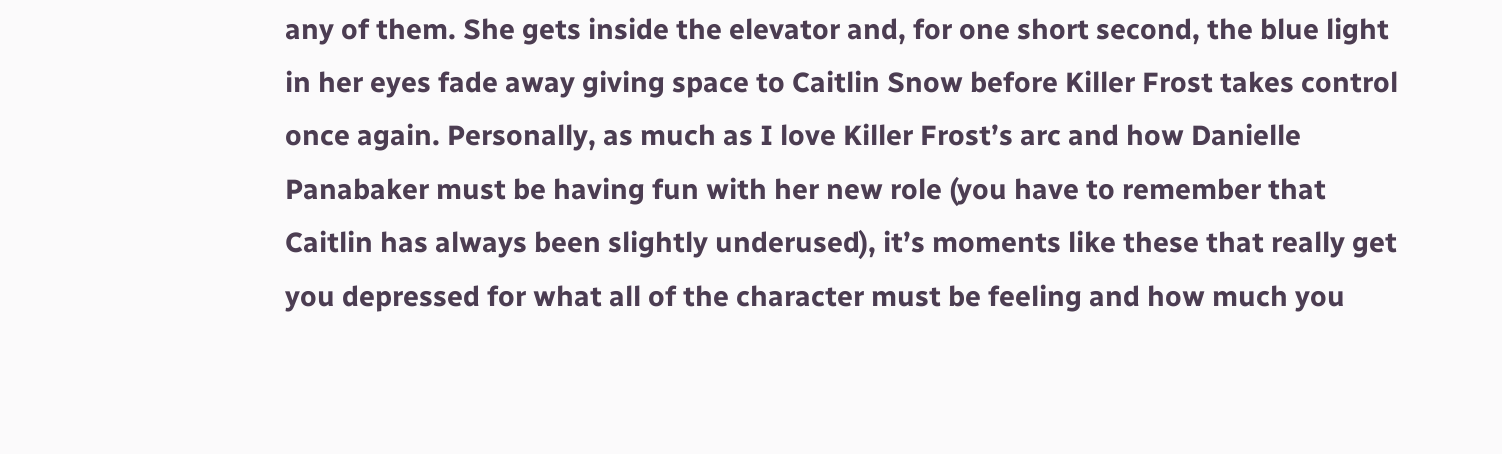any of them. She gets inside the elevator and, for one short second, the blue light in her eyes fade away giving space to Caitlin Snow before Killer Frost takes control once again. Personally, as much as I love Killer Frost’s arc and how Danielle Panabaker must be having fun with her new role (you have to remember that Caitlin has always been slightly underused), it’s moments like these that really get you depressed for what all of the character must be feeling and how much you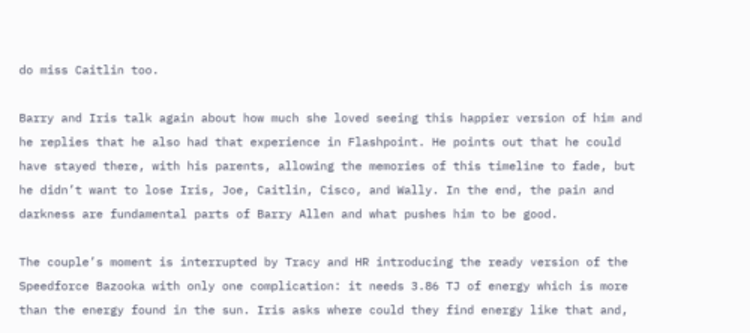do miss Caitlin too.

Barry and Iris talk again about how much she loved seeing this happier version of him and he replies that he also had that experience in Flashpoint. He points out that he could have stayed there, with his parents, allowing the memories of this timeline to fade, but he didn’t want to lose Iris, Joe, Caitlin, Cisco, and Wally. In the end, the pain and darkness are fundamental parts of Barry Allen and what pushes him to be good.

The couple’s moment is interrupted by Tracy and HR introducing the ready version of the Speedforce Bazooka with only one complication: it needs 3.86 TJ of energy which is more than the energy found in the sun. Iris asks where could they find energy like that and,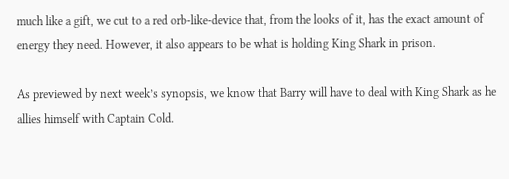much like a gift, we cut to a red orb-like-device that, from the looks of it, has the exact amount of energy they need. However, it also appears to be what is holding King Shark in prison.

As previewed by next week’s synopsis, we know that Barry will have to deal with King Shark as he allies himself with Captain Cold.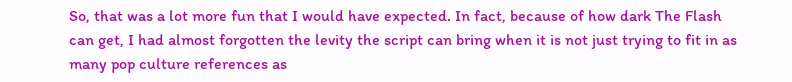So, that was a lot more fun that I would have expected. In fact, because of how dark The Flash can get, I had almost forgotten the levity the script can bring when it is not just trying to fit in as many pop culture references as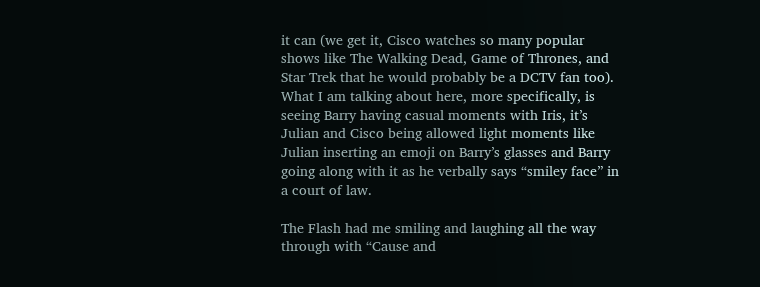it can (we get it, Cisco watches so many popular shows like The Walking Dead, Game of Thrones, and Star Trek that he would probably be a DCTV fan too). What I am talking about here, more specifically, is seeing Barry having casual moments with Iris, it’s Julian and Cisco being allowed light moments like Julian inserting an emoji on Barry’s glasses and Barry going along with it as he verbally says “smiley face” in a court of law.

The Flash had me smiling and laughing all the way through with “Cause and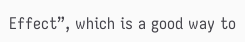Effect”, which is a good way to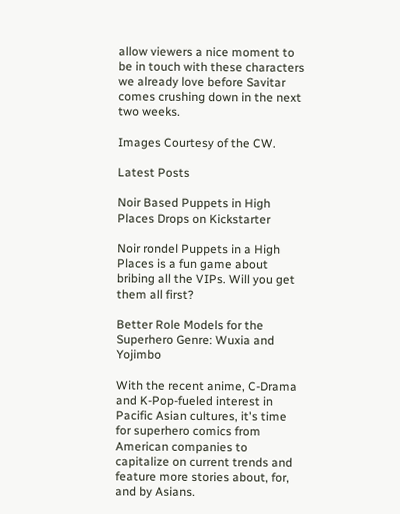allow viewers a nice moment to be in touch with these characters we already love before Savitar comes crushing down in the next two weeks.

Images Courtesy of the CW.

Latest Posts

Noir Based Puppets in High Places Drops on Kickstarter

Noir rondel Puppets in a High Places is a fun game about bribing all the VIPs. Will you get them all first?

Better Role Models for the Superhero Genre: Wuxia and Yojimbo

With the recent anime, C-Drama and K-Pop-fueled interest in Pacific Asian cultures, it's time for superhero comics from American companies to capitalize on current trends and feature more stories about, for, and by Asians.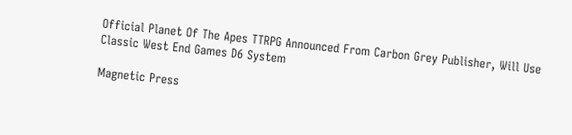Official Planet Of The Apes TTRPG Announced From Carbon Grey Publisher, Will Use Classic West End Games D6 System

Magnetic Press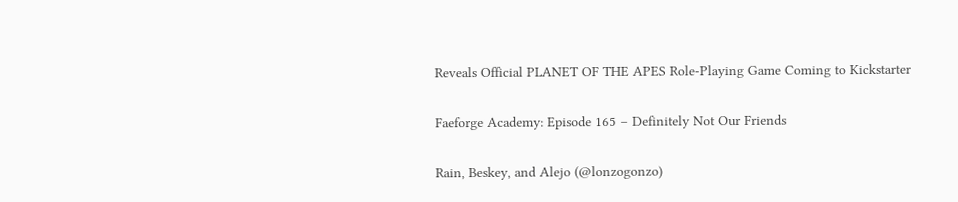Reveals Official PLANET OF THE APES Role-Playing Game Coming to Kickstarter

Faeforge Academy: Episode 165 – Definitely Not Our Friends

Rain, Beskey, and Alejo (@lonzogonzo)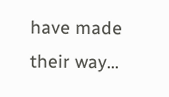have made their way...